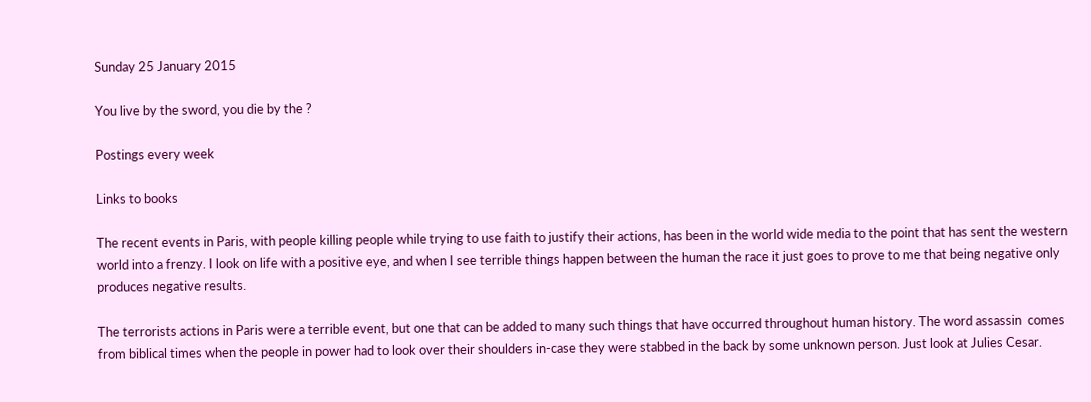Sunday 25 January 2015

You live by the sword, you die by the ?

Postings every week

Links to books

The recent events in Paris, with people killing people while trying to use faith to justify their actions, has been in the world wide media to the point that has sent the western world into a frenzy. I look on life with a positive eye, and when I see terrible things happen between the human the race it just goes to prove to me that being negative only produces negative results.

The terrorists actions in Paris were a terrible event, but one that can be added to many such things that have occurred throughout human history. The word assassin  comes from biblical times when the people in power had to look over their shoulders in-case they were stabbed in the back by some unknown person. Just look at Julies Cesar.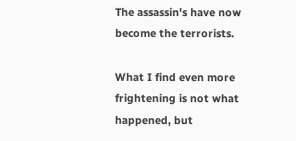The assassin's have now become the terrorists.

What I find even more frightening is not what happened, but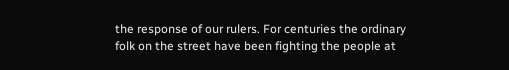the response of our rulers. For centuries the ordinary folk on the street have been fighting the people at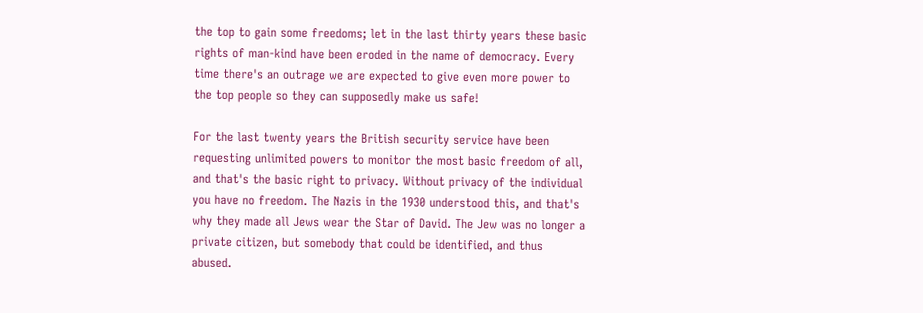the top to gain some freedoms; let in the last thirty years these basic rights of man-kind have been eroded in the name of democracy. Every time there's an outrage we are expected to give even more power to the top people so they can supposedly make us safe!

For the last twenty years the British security service have been requesting unlimited powers to monitor the most basic freedom of all, and that's the basic right to privacy. Without privacy of the individual you have no freedom. The Nazis in the 1930 understood this, and that's why they made all Jews wear the Star of David. The Jew was no longer a private citizen, but somebody that could be identified, and thus abused.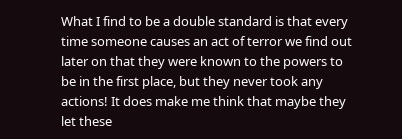What I find to be a double standard is that every time someone causes an act of terror we find out later on that they were known to the powers to be in the first place, but they never took any actions! It does make me think that maybe they let these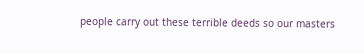people carry out these terrible deeds so our masters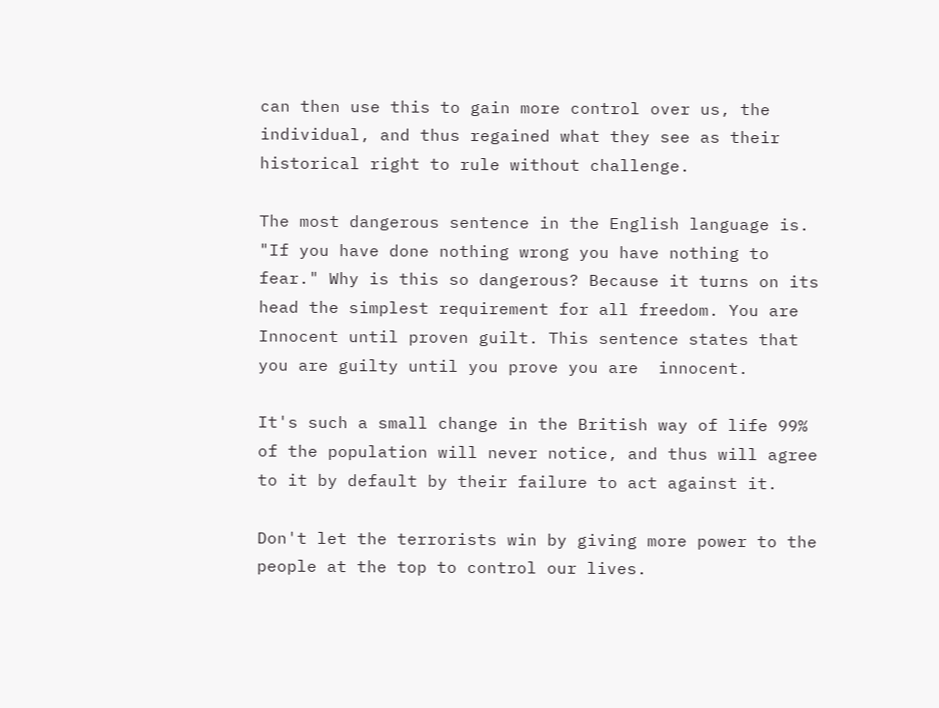can then use this to gain more control over us, the individual, and thus regained what they see as their historical right to rule without challenge.

The most dangerous sentence in the English language is. "If you have done nothing wrong you have nothing to fear." Why is this so dangerous? Because it turns on its head the simplest requirement for all freedom. You are Innocent until proven guilt. This sentence states that you are guilty until you prove you are  innocent.

It's such a small change in the British way of life 99% of the population will never notice, and thus will agree to it by default by their failure to act against it.

Don't let the terrorists win by giving more power to the people at the top to control our lives.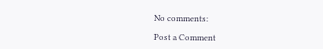No comments:

Post a Comment